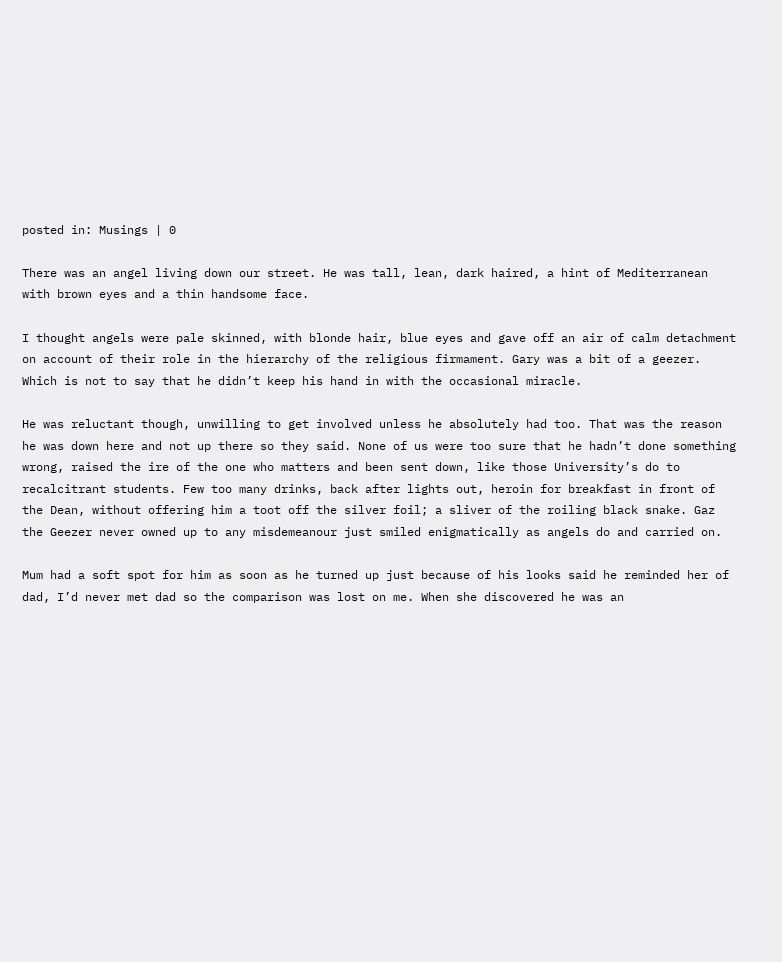posted in: Musings | 0

There was an angel living down our street. He was tall, lean, dark haired, a hint of Mediterranean with brown eyes and a thin handsome face.

I thought angels were pale skinned, with blonde hair, blue eyes and gave off an air of calm detachment on account of their role in the hierarchy of the religious firmament. Gary was a bit of a geezer. Which is not to say that he didn’t keep his hand in with the occasional miracle.

He was reluctant though, unwilling to get involved unless he absolutely had too. That was the reason he was down here and not up there so they said. None of us were too sure that he hadn’t done something wrong, raised the ire of the one who matters and been sent down, like those University’s do to recalcitrant students. Few too many drinks, back after lights out, heroin for breakfast in front of the Dean, without offering him a toot off the silver foil; a sliver of the roiling black snake. Gaz the Geezer never owned up to any misdemeanour just smiled enigmatically as angels do and carried on.

Mum had a soft spot for him as soon as he turned up just because of his looks said he reminded her of dad, I’d never met dad so the comparison was lost on me. When she discovered he was an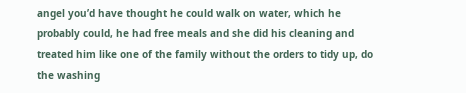angel you’d have thought he could walk on water, which he probably could, he had free meals and she did his cleaning and treated him like one of the family without the orders to tidy up, do the washing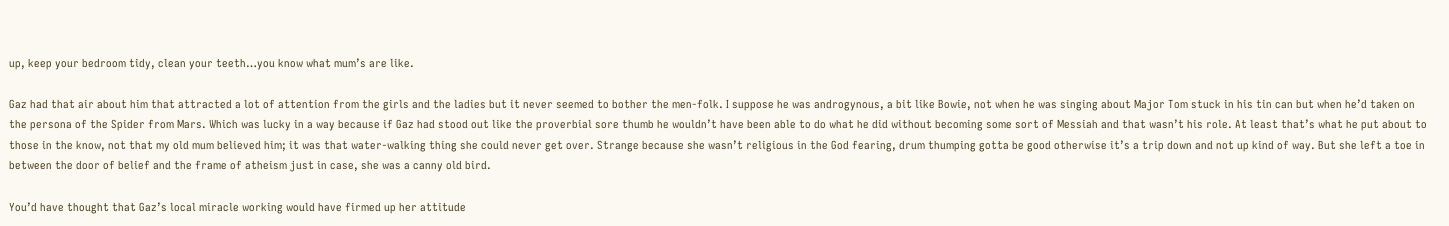up, keep your bedroom tidy, clean your teeth…you know what mum’s are like.

Gaz had that air about him that attracted a lot of attention from the girls and the ladies but it never seemed to bother the men-folk. I suppose he was androgynous, a bit like Bowie, not when he was singing about Major Tom stuck in his tin can but when he’d taken on the persona of the Spider from Mars. Which was lucky in a way because if Gaz had stood out like the proverbial sore thumb he wouldn’t have been able to do what he did without becoming some sort of Messiah and that wasn’t his role. At least that’s what he put about to those in the know, not that my old mum believed him; it was that water-walking thing she could never get over. Strange because she wasn’t religious in the God fearing, drum thumping gotta be good otherwise it’s a trip down and not up kind of way. But she left a toe in between the door of belief and the frame of atheism just in case, she was a canny old bird.

You’d have thought that Gaz’s local miracle working would have firmed up her attitude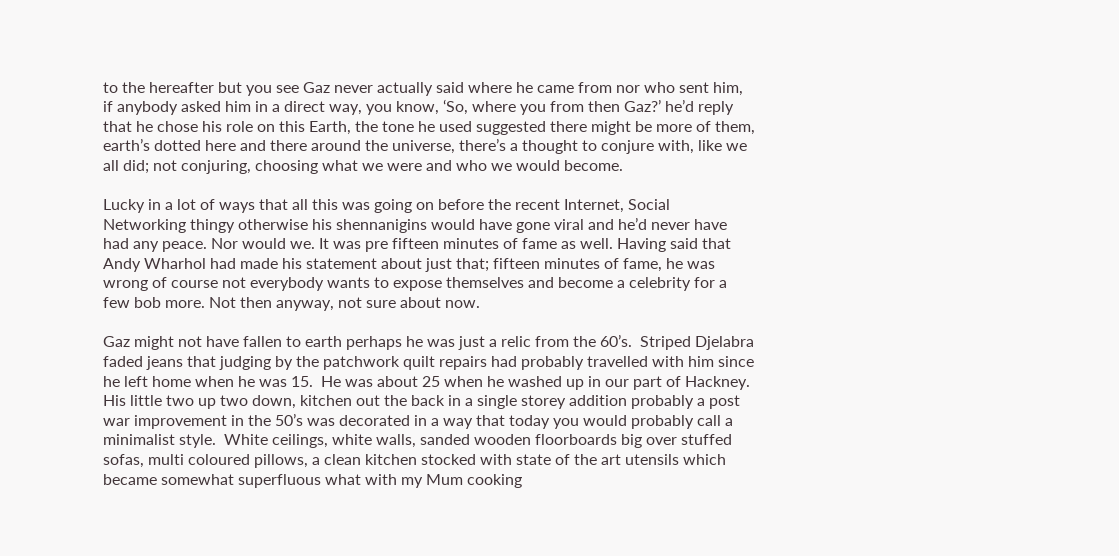to the hereafter but you see Gaz never actually said where he came from nor who sent him, if anybody asked him in a direct way, you know, ‘So, where you from then Gaz?’ he’d reply that he chose his role on this Earth, the tone he used suggested there might be more of them, earth’s dotted here and there around the universe, there’s a thought to conjure with, like we all did; not conjuring, choosing what we were and who we would become.

Lucky in a lot of ways that all this was going on before the recent Internet, Social Networking thingy otherwise his shennanigins would have gone viral and he’d never have had any peace. Nor would we. It was pre fifteen minutes of fame as well. Having said that Andy Wharhol had made his statement about just that; fifteen minutes of fame, he was wrong of course not everybody wants to expose themselves and become a celebrity for a few bob more. Not then anyway, not sure about now.

Gaz might not have fallen to earth perhaps he was just a relic from the 60’s.  Striped Djelabra faded jeans that judging by the patchwork quilt repairs had probably travelled with him since he left home when he was 15.  He was about 25 when he washed up in our part of Hackney.  His little two up two down, kitchen out the back in a single storey addition probably a post war improvement in the 50’s was decorated in a way that today you would probably call a minimalist style.  White ceilings, white walls, sanded wooden floorboards big over stuffed sofas, multi coloured pillows, a clean kitchen stocked with state of the art utensils which became somewhat superfluous what with my Mum cooking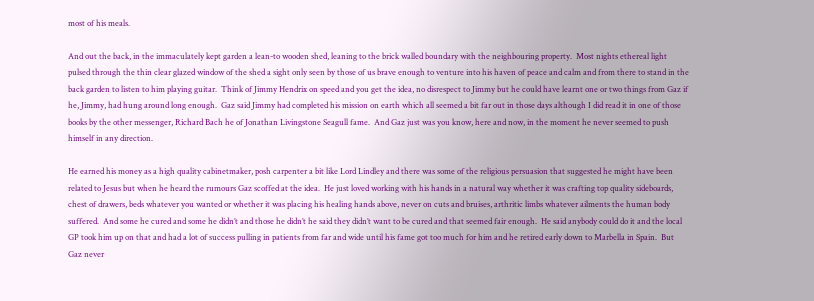most of his meals.

And out the back, in the immaculately kept garden a lean-to wooden shed, leaning to the brick walled boundary with the neighbouring property.  Most nights ethereal light pulsed through the thin clear glazed window of the shed a sight only seen by those of us brave enough to venture into his haven of peace and calm and from there to stand in the back garden to listen to him playing guitar.  Think of Jimmy Hendrix on speed and you get the idea, no disrespect to Jimmy but he could have learnt one or two things from Gaz if he, Jimmy, had hung around long enough.  Gaz said Jimmy had completed his mission on earth which all seemed a bit far out in those days although I did read it in one of those books by the other messenger, Richard Bach he of Jonathan Livingstone Seagull fame.  And Gaz just was you know, here and now, in the moment he never seemed to push himself in any direction.

He earned his money as a high quality cabinetmaker, posh carpenter a bit like Lord Lindley and there was some of the religious persuasion that suggested he might have been related to Jesus but when he heard the rumours Gaz scoffed at the idea.  He just loved working with his hands in a natural way whether it was crafting top quality sideboards, chest of drawers, beds whatever you wanted or whether it was placing his healing hands above, never on cuts and bruises, arthritic limbs whatever ailments the human body suffered.  And some he cured and some he didn’t and those he didn’t he said they didn’t want to be cured and that seemed fair enough.  He said anybody could do it and the local GP took him up on that and had a lot of success pulling in patients from far and wide until his fame got too much for him and he retired early down to Marbella in Spain.  But Gaz never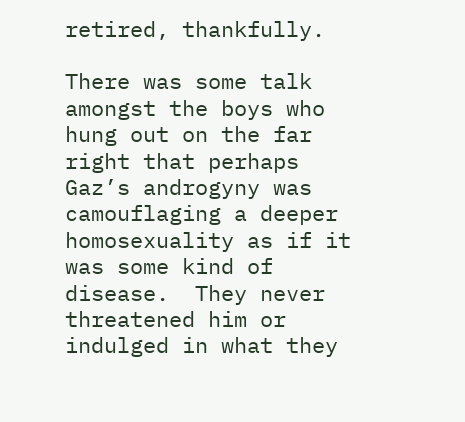retired, thankfully.

There was some talk amongst the boys who hung out on the far right that perhaps Gaz’s androgyny was camouflaging a deeper homosexuality as if it was some kind of disease.  They never threatened him or indulged in what they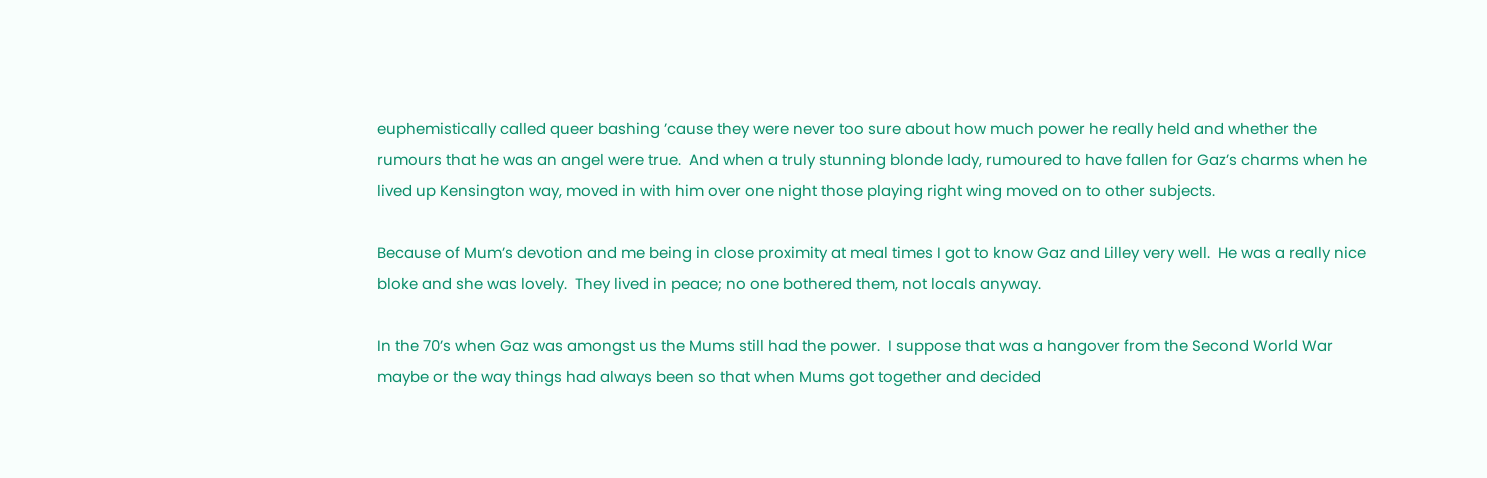euphemistically called queer bashing ’cause they were never too sure about how much power he really held and whether the rumours that he was an angel were true.  And when a truly stunning blonde lady, rumoured to have fallen for Gaz’s charms when he lived up Kensington way, moved in with him over one night those playing right wing moved on to other subjects.

Because of Mum’s devotion and me being in close proximity at meal times I got to know Gaz and Lilley very well.  He was a really nice bloke and she was lovely.  They lived in peace; no one bothered them, not locals anyway.

In the 70’s when Gaz was amongst us the Mums still had the power.  I suppose that was a hangover from the Second World War maybe or the way things had always been so that when Mums got together and decided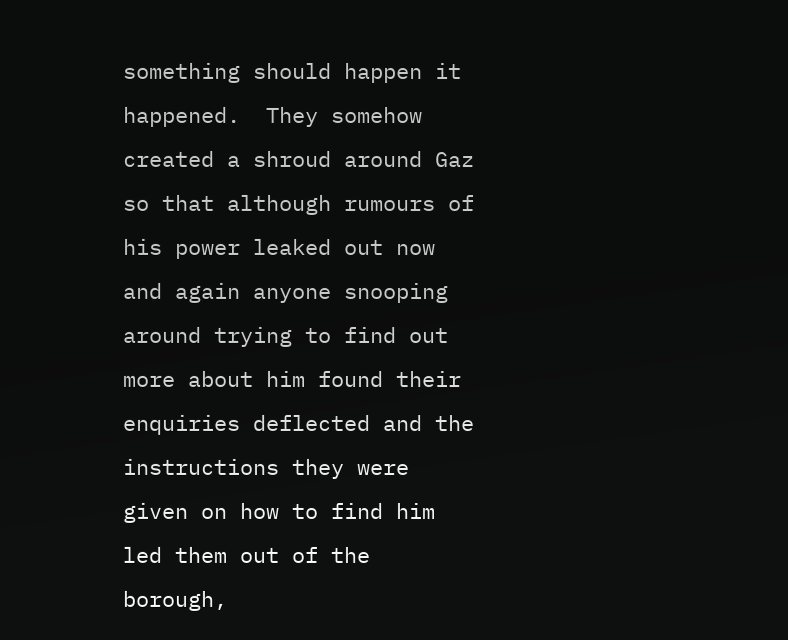something should happen it happened.  They somehow created a shroud around Gaz so that although rumours of his power leaked out now and again anyone snooping around trying to find out more about him found their enquiries deflected and the instructions they were given on how to find him led them out of the borough,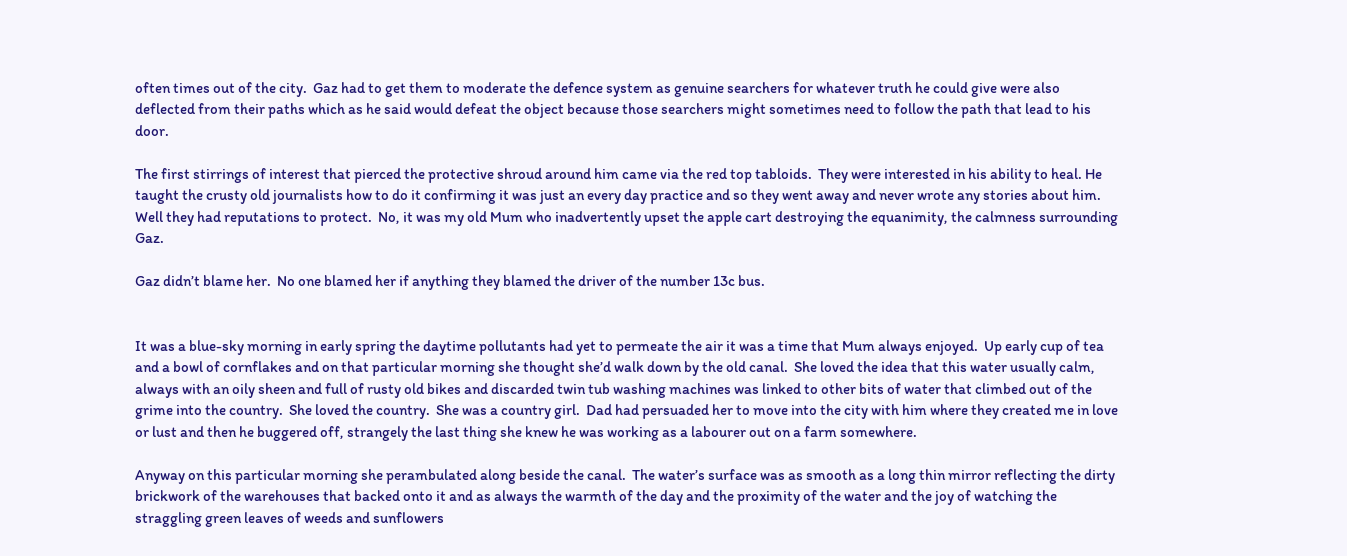often times out of the city.  Gaz had to get them to moderate the defence system as genuine searchers for whatever truth he could give were also deflected from their paths which as he said would defeat the object because those searchers might sometimes need to follow the path that lead to his door.

The first stirrings of interest that pierced the protective shroud around him came via the red top tabloids.  They were interested in his ability to heal. He taught the crusty old journalists how to do it confirming it was just an every day practice and so they went away and never wrote any stories about him.  Well they had reputations to protect.  No, it was my old Mum who inadvertently upset the apple cart destroying the equanimity, the calmness surrounding Gaz.

Gaz didn’t blame her.  No one blamed her if anything they blamed the driver of the number 13c bus.


It was a blue-sky morning in early spring the daytime pollutants had yet to permeate the air it was a time that Mum always enjoyed.  Up early cup of tea and a bowl of cornflakes and on that particular morning she thought she’d walk down by the old canal.  She loved the idea that this water usually calm, always with an oily sheen and full of rusty old bikes and discarded twin tub washing machines was linked to other bits of water that climbed out of the grime into the country.  She loved the country.  She was a country girl.  Dad had persuaded her to move into the city with him where they created me in love or lust and then he buggered off, strangely the last thing she knew he was working as a labourer out on a farm somewhere.

Anyway on this particular morning she perambulated along beside the canal.  The water’s surface was as smooth as a long thin mirror reflecting the dirty brickwork of the warehouses that backed onto it and as always the warmth of the day and the proximity of the water and the joy of watching the straggling green leaves of weeds and sunflowers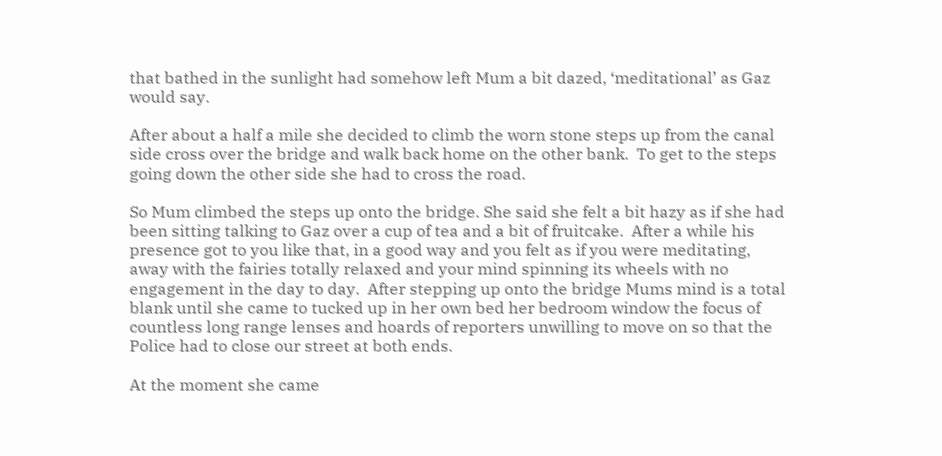that bathed in the sunlight had somehow left Mum a bit dazed, ‘meditational’ as Gaz would say.

After about a half a mile she decided to climb the worn stone steps up from the canal side cross over the bridge and walk back home on the other bank.  To get to the steps going down the other side she had to cross the road.

So Mum climbed the steps up onto the bridge. She said she felt a bit hazy as if she had been sitting talking to Gaz over a cup of tea and a bit of fruitcake.  After a while his presence got to you like that, in a good way and you felt as if you were meditating, away with the fairies totally relaxed and your mind spinning its wheels with no engagement in the day to day.  After stepping up onto the bridge Mums mind is a total blank until she came to tucked up in her own bed her bedroom window the focus of countless long range lenses and hoards of reporters unwilling to move on so that the Police had to close our street at both ends.

At the moment she came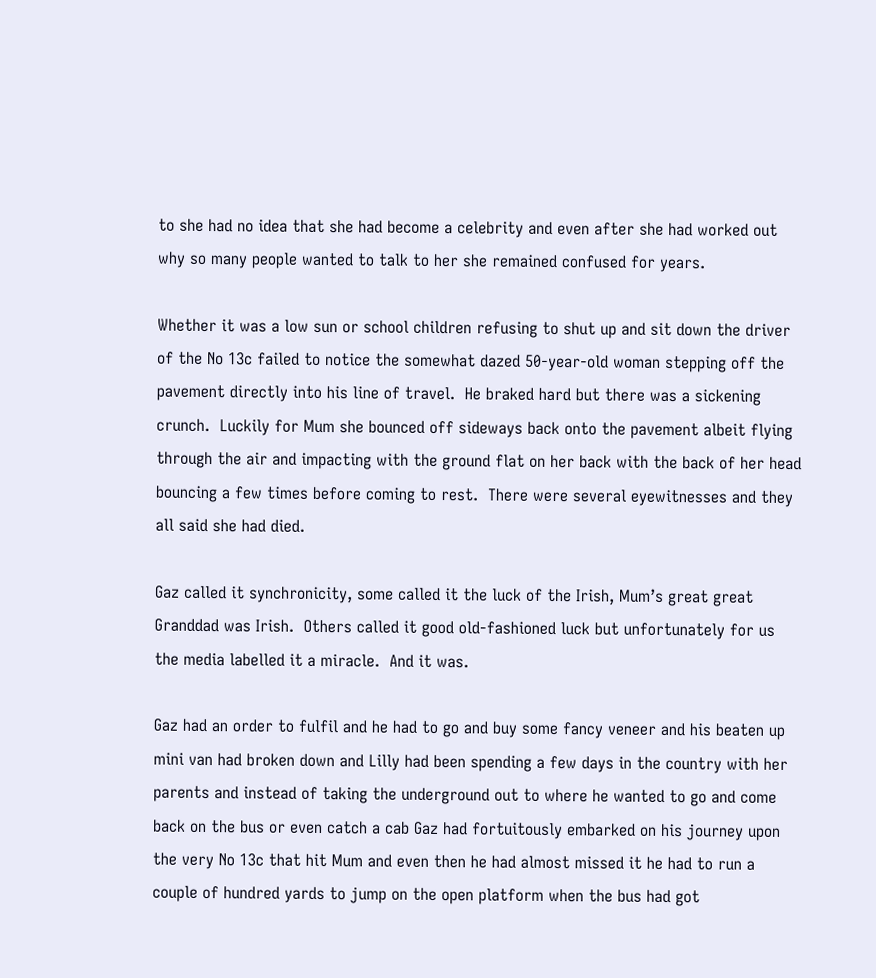to she had no idea that she had become a celebrity and even after she had worked out why so many people wanted to talk to her she remained confused for years.

Whether it was a low sun or school children refusing to shut up and sit down the driver of the No 13c failed to notice the somewhat dazed 50-year-old woman stepping off the pavement directly into his line of travel.  He braked hard but there was a sickening crunch.  Luckily for Mum she bounced off sideways back onto the pavement albeit flying through the air and impacting with the ground flat on her back with the back of her head bouncing a few times before coming to rest.  There were several eyewitnesses and they all said she had died.

Gaz called it synchronicity, some called it the luck of the Irish, Mum’s great great Granddad was Irish.  Others called it good old-fashioned luck but unfortunately for us the media labelled it a miracle.  And it was.

Gaz had an order to fulfil and he had to go and buy some fancy veneer and his beaten up mini van had broken down and Lilly had been spending a few days in the country with her parents and instead of taking the underground out to where he wanted to go and come back on the bus or even catch a cab Gaz had fortuitously embarked on his journey upon the very No 13c that hit Mum and even then he had almost missed it he had to run a couple of hundred yards to jump on the open platform when the bus had got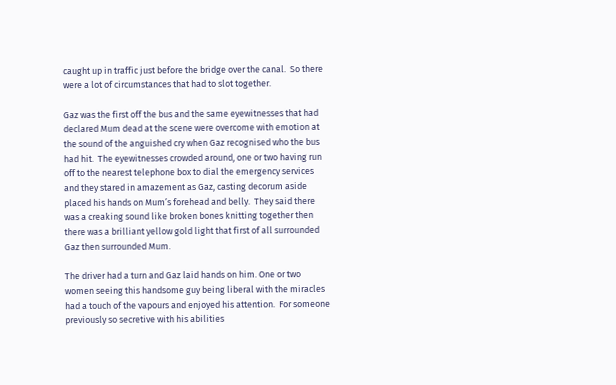caught up in traffic just before the bridge over the canal.  So there were a lot of circumstances that had to slot together.

Gaz was the first off the bus and the same eyewitnesses that had declared Mum dead at the scene were overcome with emotion at the sound of the anguished cry when Gaz recognised who the bus had hit.  The eyewitnesses crowded around, one or two having run off to the nearest telephone box to dial the emergency services and they stared in amazement as Gaz, casting decorum aside placed his hands on Mum’s forehead and belly.  They said there was a creaking sound like broken bones knitting together then there was a brilliant yellow gold light that first of all surrounded Gaz then surrounded Mum.

The driver had a turn and Gaz laid hands on him. One or two women seeing this handsome guy being liberal with the miracles had a touch of the vapours and enjoyed his attention.  For someone previously so secretive with his abilities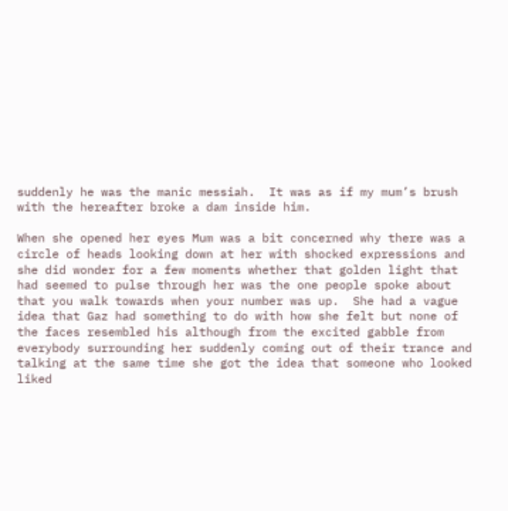suddenly he was the manic messiah.  It was as if my mum’s brush with the hereafter broke a dam inside him.

When she opened her eyes Mum was a bit concerned why there was a circle of heads looking down at her with shocked expressions and she did wonder for a few moments whether that golden light that had seemed to pulse through her was the one people spoke about that you walk towards when your number was up.  She had a vague idea that Gaz had something to do with how she felt but none of the faces resembled his although from the excited gabble from everybody surrounding her suddenly coming out of their trance and talking at the same time she got the idea that someone who looked liked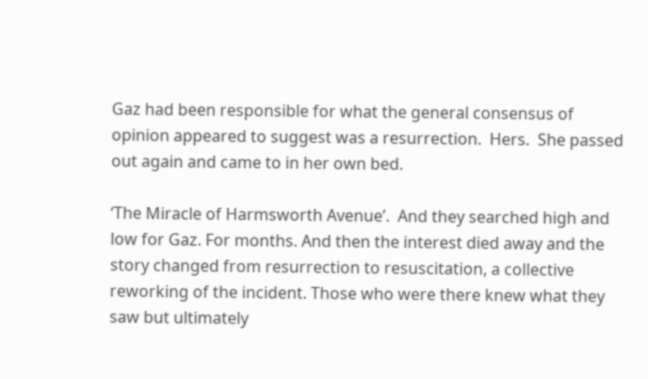Gaz had been responsible for what the general consensus of opinion appeared to suggest was a resurrection.  Hers.  She passed out again and came to in her own bed.

‘The Miracle of Harmsworth Avenue’.  And they searched high and low for Gaz. For months. And then the interest died away and the story changed from resurrection to resuscitation, a collective reworking of the incident. Those who were there knew what they saw but ultimately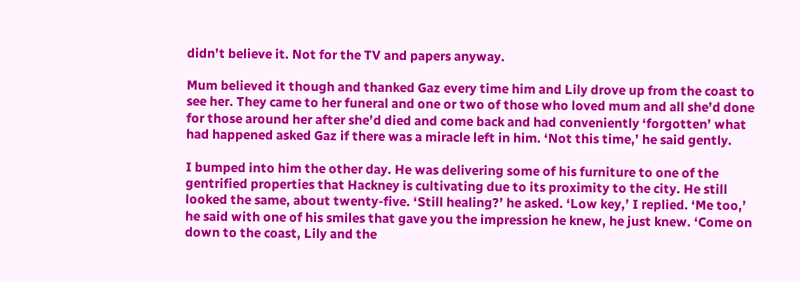didn’t believe it. Not for the TV and papers anyway.

Mum believed it though and thanked Gaz every time him and Lily drove up from the coast to see her. They came to her funeral and one or two of those who loved mum and all she’d done for those around her after she’d died and come back and had conveniently ‘forgotten’ what had happened asked Gaz if there was a miracle left in him. ‘Not this time,’ he said gently.

I bumped into him the other day. He was delivering some of his furniture to one of the gentrified properties that Hackney is cultivating due to its proximity to the city. He still looked the same, about twenty-five. ‘Still healing?’ he asked. ‘Low key,’ I replied. ‘Me too,’ he said with one of his smiles that gave you the impression he knew, he just knew. ‘Come on down to the coast, Lily and the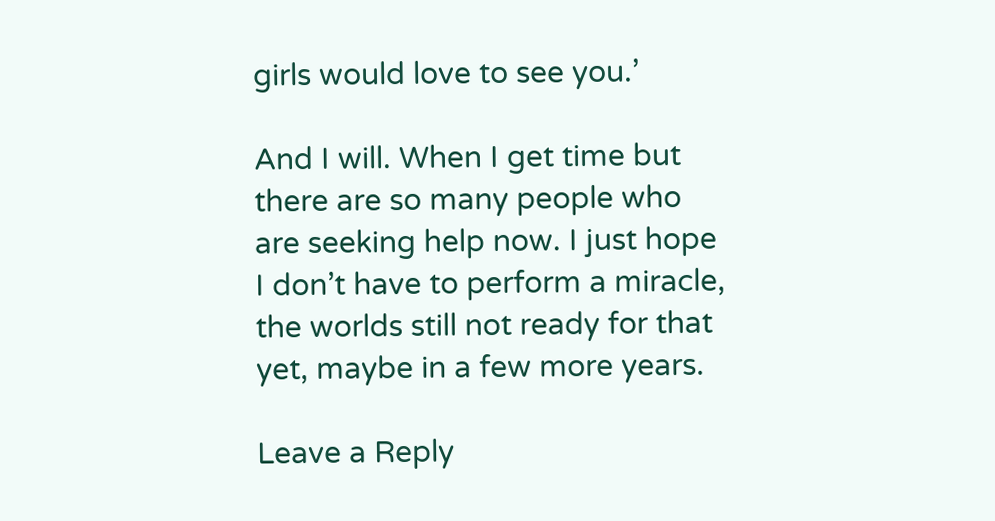girls would love to see you.’

And I will. When I get time but there are so many people who are seeking help now. I just hope I don’t have to perform a miracle, the worlds still not ready for that yet, maybe in a few more years.

Leave a Reply